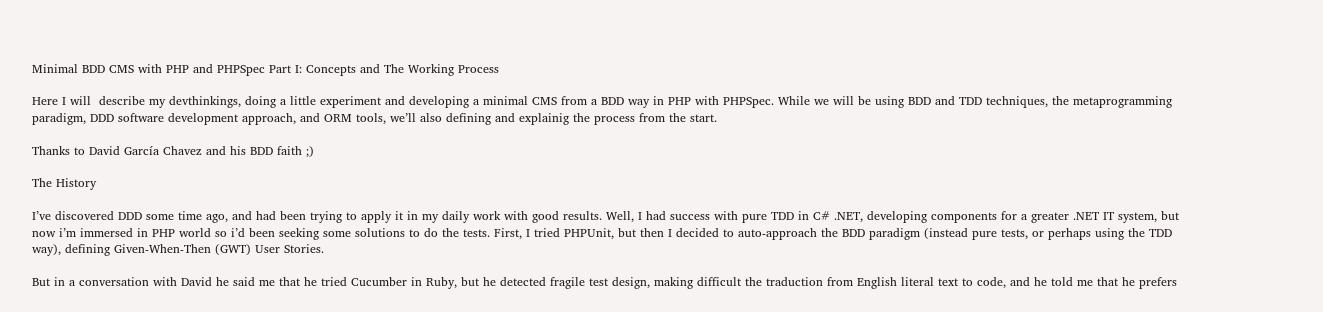Minimal BDD CMS with PHP and PHPSpec Part I: Concepts and The Working Process

Here I will  describe my devthinkings, doing a little experiment and developing a minimal CMS from a BDD way in PHP with PHPSpec. While we will be using BDD and TDD techniques, the metaprogramming paradigm, DDD software development approach, and ORM tools, we’ll also defining and explainig the process from the start.

Thanks to David García Chavez and his BDD faith ;)

The History

I’ve discovered DDD some time ago, and had been trying to apply it in my daily work with good results. Well, I had success with pure TDD in C# .NET, developing components for a greater .NET IT system, but now i’m immersed in PHP world so i’d been seeking some solutions to do the tests. First, I tried PHPUnit, but then I decided to auto-approach the BDD paradigm (instead pure tests, or perhaps using the TDD way), defining Given-When-Then (GWT) User Stories.

But in a conversation with David he said me that he tried Cucumber in Ruby, but he detected fragile test design, making difficult the traduction from English literal text to code, and he told me that he prefers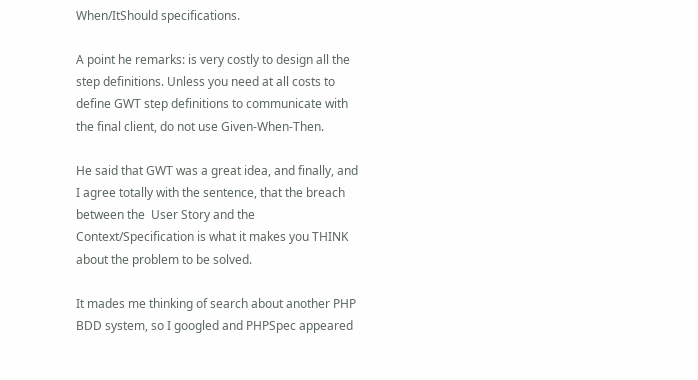When/ItShould specifications.

A point he remarks: is very costly to design all the step definitions. Unless you need at all costs to define GWT step definitions to communicate with the final client, do not use Given-When-Then.

He said that GWT was a great idea, and finally, and I agree totally with the sentence, that the breach between the  User Story and the Context/Specification is what it makes you THINK about the problem to be solved.

It mades me thinking of search about another PHP BDD system, so I googled and PHPSpec appeared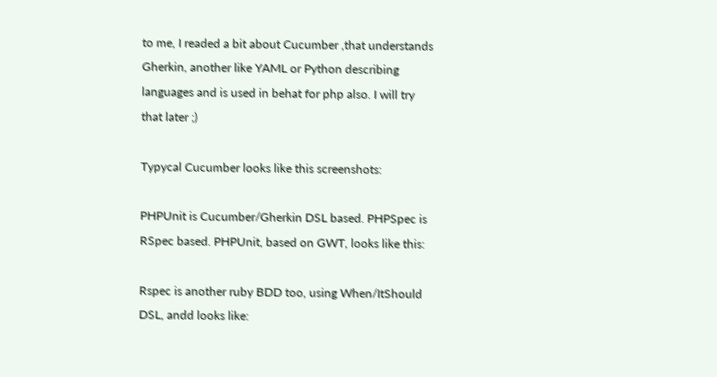to me, I readed a bit about Cucumber ,that understands Gherkin, another like YAML or Python describing languages and is used in behat for php also. I will try that later ;)

Typycal Cucumber looks like this screenshots:

PHPUnit is Cucumber/Gherkin DSL based. PHPSpec is RSpec based. PHPUnit, based on GWT, looks like this:

Rspec is another ruby BDD too, using When/ItShould DSL, andd looks like: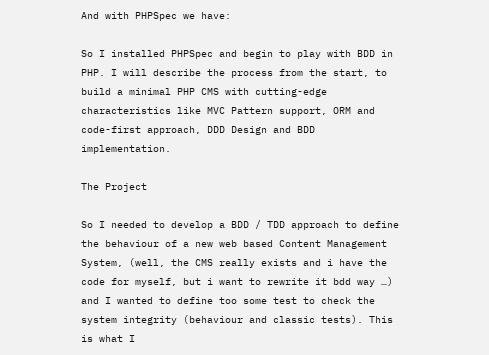And with PHPSpec we have:

So I installed PHPSpec and begin to play with BDD in PHP. I will describe the process from the start, to build a minimal PHP CMS with cutting-edge characteristics like MVC Pattern support, ORM and code-first approach, DDD Design and BDD implementation.

The Project

So I needed to develop a BDD / TDD approach to define the behaviour of a new web based Content Management System, (well, the CMS really exists and i have the code for myself, but i want to rewrite it bdd way …)  and I wanted to define too some test to check the system integrity (behaviour and classic tests). This is what I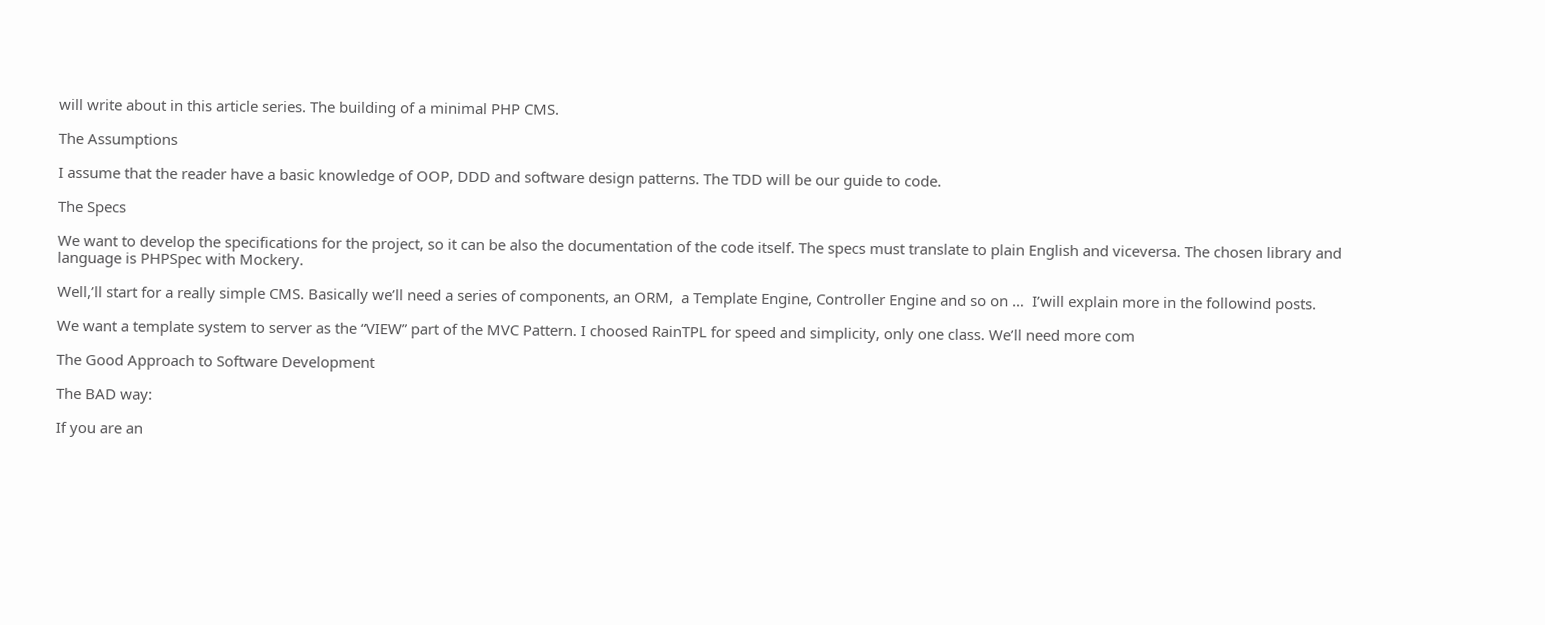will write about in this article series. The building of a minimal PHP CMS.

The Assumptions

I assume that the reader have a basic knowledge of OOP, DDD and software design patterns. The TDD will be our guide to code.

The Specs

We want to develop the specifications for the project, so it can be also the documentation of the code itself. The specs must translate to plain English and viceversa. The chosen library and language is PHPSpec with Mockery.

Well,’ll start for a really simple CMS. Basically we’ll need a series of components, an ORM,  a Template Engine, Controller Engine and so on …  I’will explain more in the followind posts.

We want a template system to server as the “VIEW” part of the MVC Pattern. I choosed RainTPL for speed and simplicity, only one class. We’ll need more com

The Good Approach to Software Development

The BAD way:

If you are an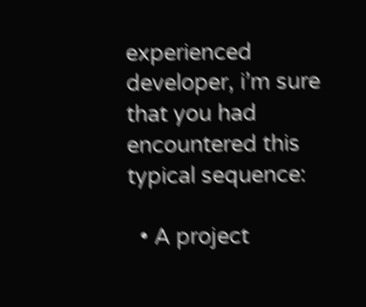experienced developer, i’m sure that you had encountered this typical sequence:

  • A project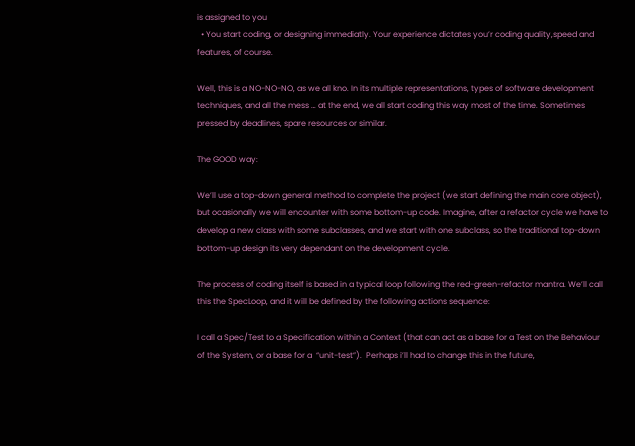is assigned to you
  • You start coding, or designing immediatly. Your experience dictates you’r coding quality,speed and features, of course.

Well, this is a NO-NO-NO, as we all kno. In its multiple representations, types of software development techniques, and all the mess … at the end, we all start coding this way most of the time. Sometimes pressed by deadlines, spare resources or similar.

The GOOD way:

We’ll use a top-down general method to complete the project (we start defining the main core object), but ocasionally we will encounter with some bottom-up code. Imagine, after a refactor cycle we have to develop a new class with some subclasses, and we start with one subclass, so the traditional top-down bottom-up design its very dependant on the development cycle.

The process of coding itself is based in a typical loop following the red-green-refactor mantra. We’ll call this the SpecLoop, and it will be defined by the following actions sequence:

I call a Spec/Test to a Specification within a Context (that can act as a base for a Test on the Behaviour of the System, or a base for a  “unit-test”).  Perhaps i’ll had to change this in the future,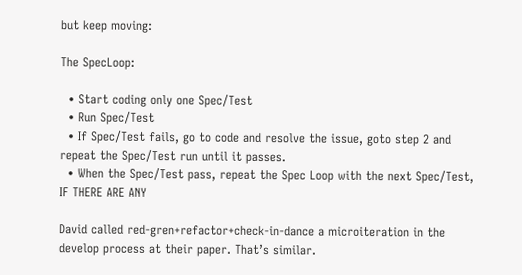but keep moving:

The SpecLoop:

  • Start coding only one Spec/Test
  • Run Spec/Test
  • If Spec/Test fails, go to code and resolve the issue, goto step 2 and repeat the Spec/Test run until it passes.
  • When the Spec/Test pass, repeat the Spec Loop with the next Spec/Test, IF THERE ARE ANY

David called red-gren+refactor+check-in-dance a microiteration in the develop process at their paper. That’s similar.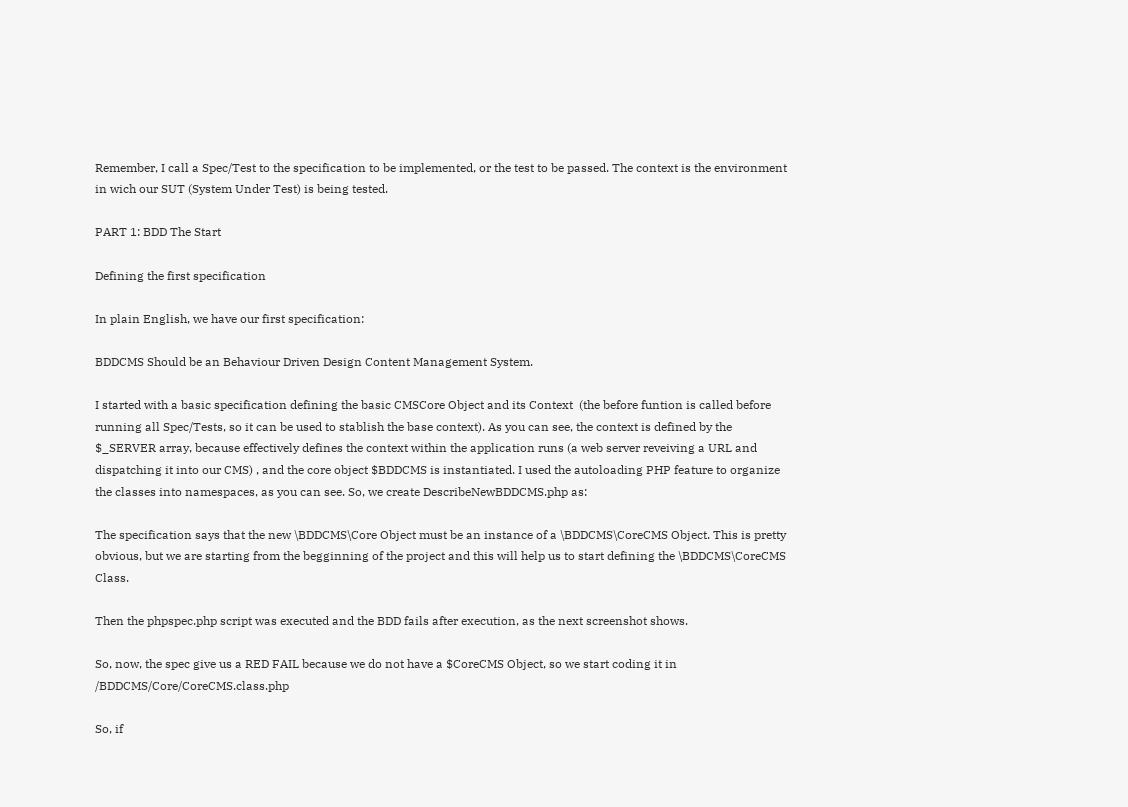Remember, I call a Spec/Test to the specification to be implemented, or the test to be passed. The context is the environment in wich our SUT (System Under Test) is being tested.

PART 1: BDD The Start

Defining the first specification

In plain English, we have our first specification:

BDDCMS Should be an Behaviour Driven Design Content Management System.

I started with a basic specification defining the basic CMSCore Object and its Context  (the before funtion is called before running all Spec/Tests, so it can be used to stablish the base context). As you can see, the context is defined by the $_SERVER array, because effectively defines the context within the application runs (a web server reveiving a URL and dispatching it into our CMS) , and the core object $BDDCMS is instantiated. I used the autoloading PHP feature to organize the classes into namespaces, as you can see. So, we create DescribeNewBDDCMS.php as:

The specification says that the new \BDDCMS\Core Object must be an instance of a \BDDCMS\CoreCMS Object. This is pretty obvious, but we are starting from the begginning of the project and this will help us to start defining the \BDDCMS\CoreCMS Class.

Then the phpspec.php script was executed and the BDD fails after execution, as the next screenshot shows.

So, now, the spec give us a RED FAIL because we do not have a $CoreCMS Object, so we start coding it in /BDDCMS/Core/CoreCMS.class.php

So, if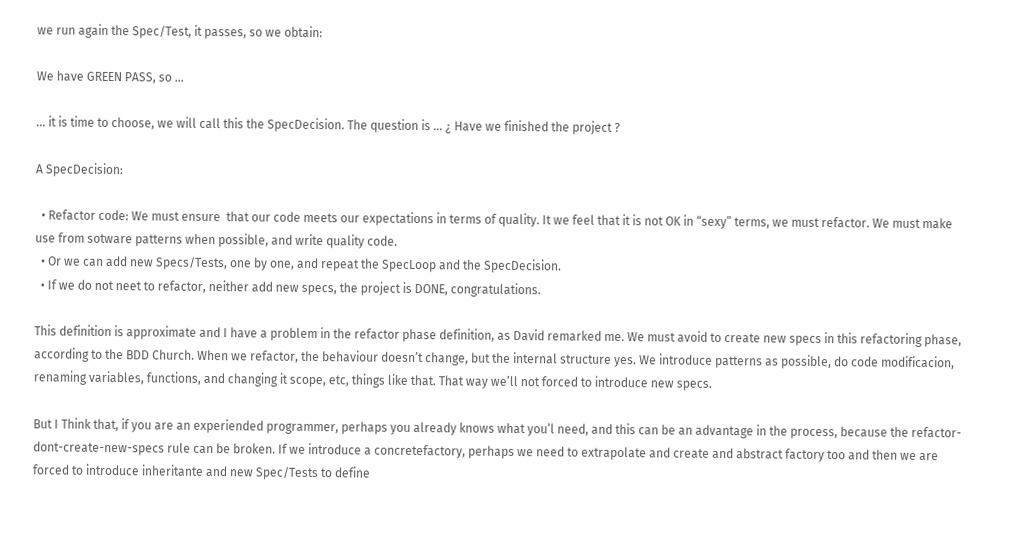we run again the Spec/Test, it passes, so we obtain:

We have GREEN PASS, so …

… it is time to choose, we will call this the SpecDecision. The question is … ¿ Have we finished the project ?

A SpecDecision:

  • Refactor code: We must ensure  that our code meets our expectations in terms of quality. It we feel that it is not OK in “sexy” terms, we must refactor. We must make use from sotware patterns when possible, and write quality code.
  • Or we can add new Specs/Tests, one by one, and repeat the SpecLoop and the SpecDecision.
  • If we do not neet to refactor, neither add new specs, the project is DONE, congratulations.

This definition is approximate and I have a problem in the refactor phase definition, as David remarked me. We must avoid to create new specs in this refactoring phase, according to the BDD Church. When we refactor, the behaviour doesn’t change, but the internal structure yes. We introduce patterns as possible, do code modificacion, renaming variables, functions, and changing it scope, etc, things like that. That way we’ll not forced to introduce new specs.

But I Think that, if you are an experiended programmer, perhaps you already knows what you’l need, and this can be an advantage in the process, because the refactor-dont-create-new-specs rule can be broken. If we introduce a concretefactory, perhaps we need to extrapolate and create and abstract factory too and then we are forced to introduce inheritante and new Spec/Tests to define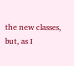the new classes, but, as I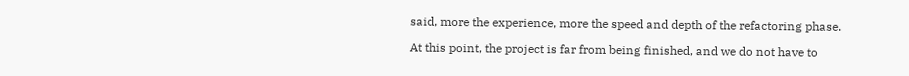said, more the experience, more the speed and depth of the refactoring phase.

At this point, the project is far from being finished, and we do not have to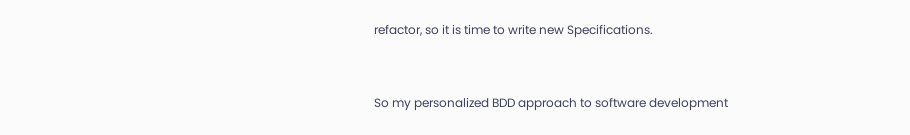refactor, so it is time to write new Specifications.


So my personalized BDD approach to software development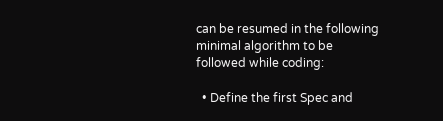can be resumed in the following minimal algorithm to be followed while coding:

  • Define the first Spec and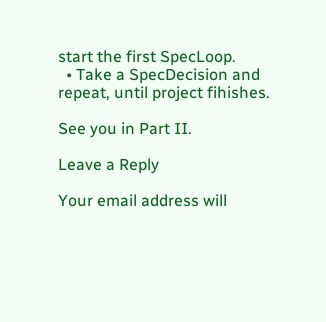start the first SpecLoop.
  • Take a SpecDecision and repeat, until project fihishes.

See you in Part II.

Leave a Reply

Your email address will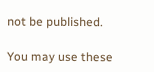not be published.

You may use these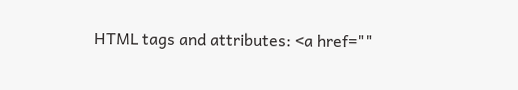HTML tags and attributes: <a href=""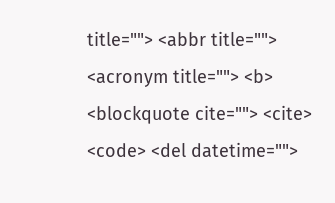title=""> <abbr title=""> <acronym title=""> <b> <blockquote cite=""> <cite> <code> <del datetime="">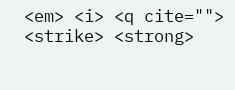<em> <i> <q cite=""> <strike> <strong>